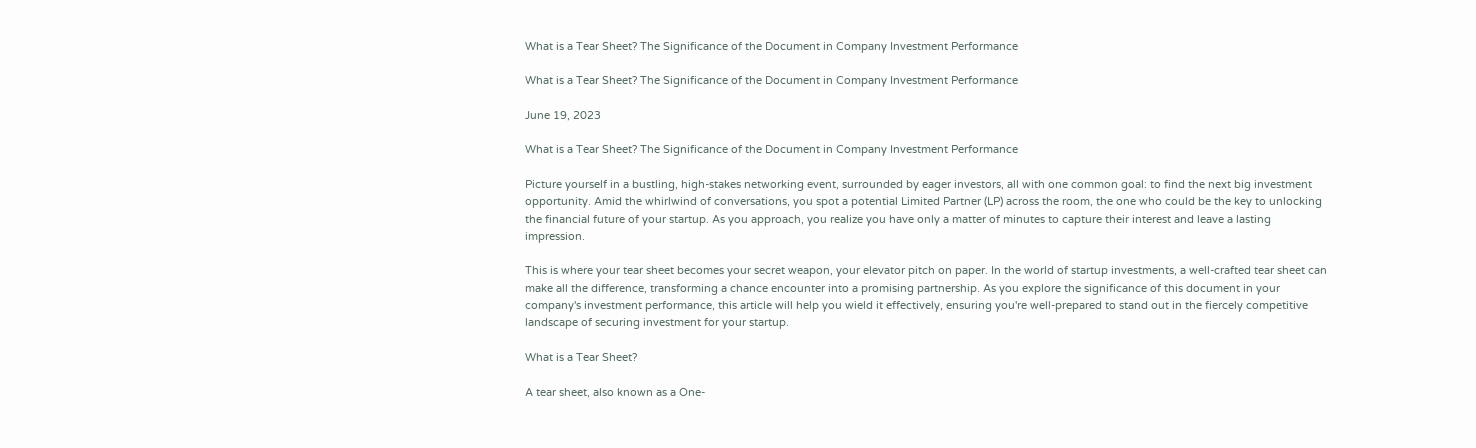What is a Tear Sheet? The Significance of the Document in Company Investment Performance

What is a Tear Sheet? The Significance of the Document in Company Investment Performance

June 19, 2023

What is a Tear Sheet? The Significance of the Document in Company Investment Performance

Picture yourself in a bustling, high-stakes networking event, surrounded by eager investors, all with one common goal: to find the next big investment opportunity. Amid the whirlwind of conversations, you spot a potential Limited Partner (LP) across the room, the one who could be the key to unlocking the financial future of your startup. As you approach, you realize you have only a matter of minutes to capture their interest and leave a lasting impression.

This is where your tear sheet becomes your secret weapon, your elevator pitch on paper. In the world of startup investments, a well-crafted tear sheet can make all the difference, transforming a chance encounter into a promising partnership. As you explore the significance of this document in your company's investment performance, this article will help you wield it effectively, ensuring you're well-prepared to stand out in the fiercely competitive landscape of securing investment for your startup.

What is a Tear Sheet?

A tear sheet, also known as a One-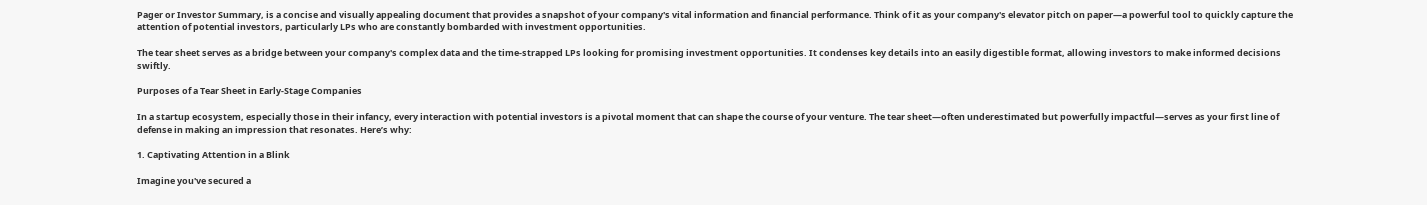Pager or Investor Summary, is a concise and visually appealing document that provides a snapshot of your company's vital information and financial performance. Think of it as your company's elevator pitch on paper—a powerful tool to quickly capture the attention of potential investors, particularly LPs who are constantly bombarded with investment opportunities.

The tear sheet serves as a bridge between your company's complex data and the time-strapped LPs looking for promising investment opportunities. It condenses key details into an easily digestible format, allowing investors to make informed decisions swiftly.

Purposes of a Tear Sheet in Early-Stage Companies

In a startup ecosystem, especially those in their infancy, every interaction with potential investors is a pivotal moment that can shape the course of your venture. The tear sheet—often underestimated but powerfully impactful—serves as your first line of defense in making an impression that resonates. Here’s why:

1. Captivating Attention in a Blink

Imagine you've secured a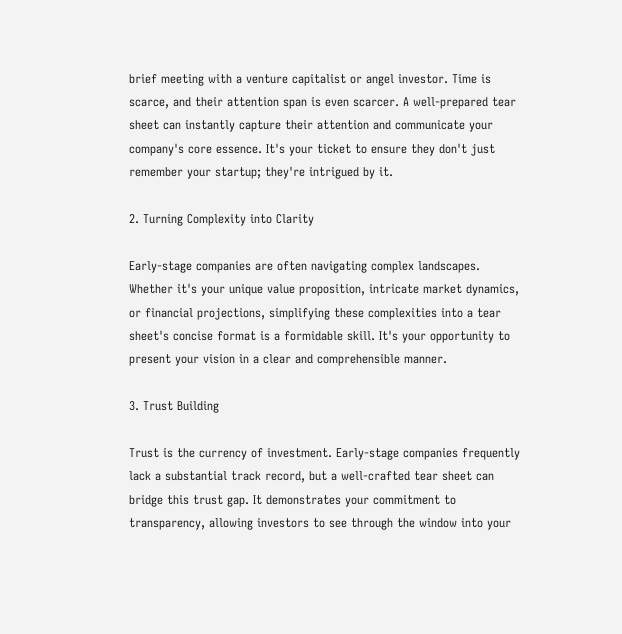brief meeting with a venture capitalist or angel investor. Time is scarce, and their attention span is even scarcer. A well-prepared tear sheet can instantly capture their attention and communicate your company's core essence. It's your ticket to ensure they don't just remember your startup; they're intrigued by it.

2. Turning Complexity into Clarity

Early-stage companies are often navigating complex landscapes. Whether it's your unique value proposition, intricate market dynamics, or financial projections, simplifying these complexities into a tear sheet's concise format is a formidable skill. It's your opportunity to present your vision in a clear and comprehensible manner.

3. Trust Building

Trust is the currency of investment. Early-stage companies frequently lack a substantial track record, but a well-crafted tear sheet can bridge this trust gap. It demonstrates your commitment to transparency, allowing investors to see through the window into your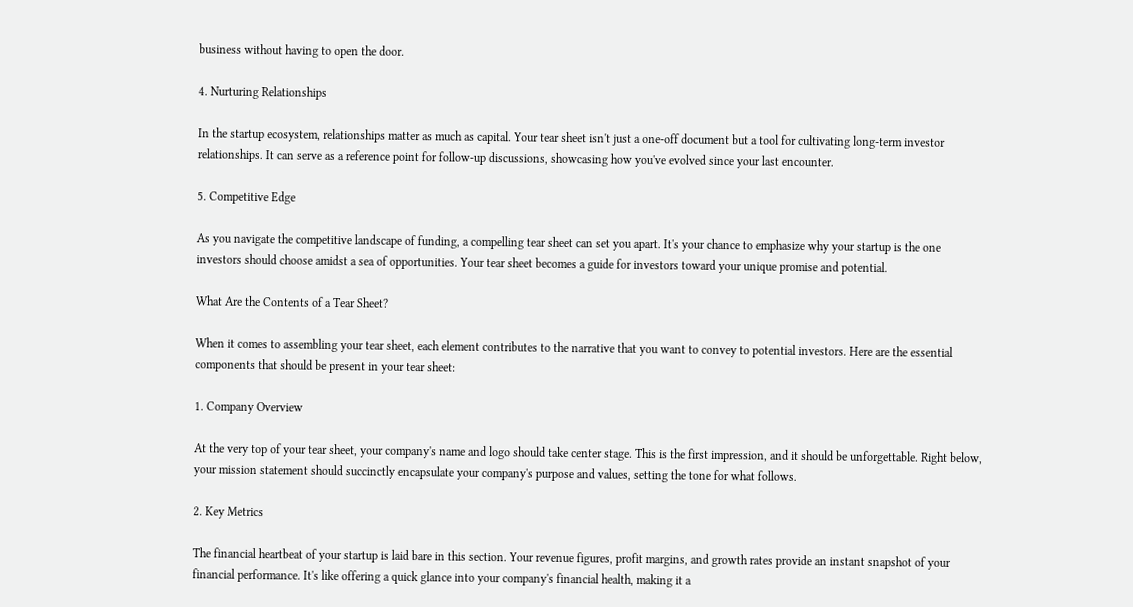business without having to open the door.

4. Nurturing Relationships

In the startup ecosystem, relationships matter as much as capital. Your tear sheet isn't just a one-off document but a tool for cultivating long-term investor relationships. It can serve as a reference point for follow-up discussions, showcasing how you've evolved since your last encounter.

5. Competitive Edge

As you navigate the competitive landscape of funding, a compelling tear sheet can set you apart. It's your chance to emphasize why your startup is the one investors should choose amidst a sea of opportunities. Your tear sheet becomes a guide for investors toward your unique promise and potential.

What Are the Contents of a Tear Sheet?

When it comes to assembling your tear sheet, each element contributes to the narrative that you want to convey to potential investors. Here are the essential components that should be present in your tear sheet:

1. Company Overview

At the very top of your tear sheet, your company's name and logo should take center stage. This is the first impression, and it should be unforgettable. Right below, your mission statement should succinctly encapsulate your company's purpose and values, setting the tone for what follows.

2. Key Metrics

The financial heartbeat of your startup is laid bare in this section. Your revenue figures, profit margins, and growth rates provide an instant snapshot of your financial performance. It's like offering a quick glance into your company's financial health, making it a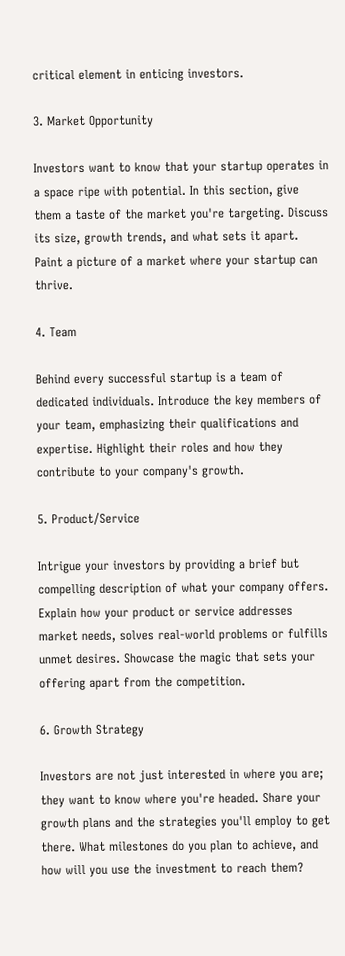critical element in enticing investors.

3. Market Opportunity

Investors want to know that your startup operates in a space ripe with potential. In this section, give them a taste of the market you're targeting. Discuss its size, growth trends, and what sets it apart. Paint a picture of a market where your startup can thrive.

4. Team

Behind every successful startup is a team of dedicated individuals. Introduce the key members of your team, emphasizing their qualifications and expertise. Highlight their roles and how they contribute to your company's growth.

5. Product/Service

Intrigue your investors by providing a brief but compelling description of what your company offers. Explain how your product or service addresses market needs, solves real-world problems or fulfills unmet desires. Showcase the magic that sets your offering apart from the competition.

6. Growth Strategy

Investors are not just interested in where you are; they want to know where you're headed. Share your growth plans and the strategies you'll employ to get there. What milestones do you plan to achieve, and how will you use the investment to reach them?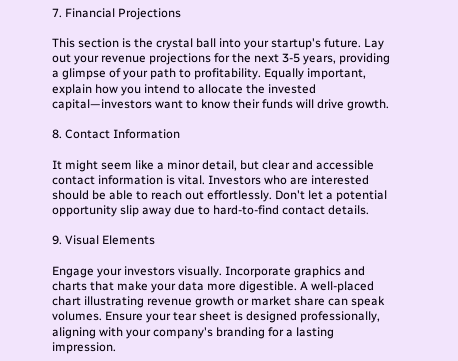7. Financial Projections

This section is the crystal ball into your startup's future. Lay out your revenue projections for the next 3-5 years, providing a glimpse of your path to profitability. Equally important, explain how you intend to allocate the invested capital—investors want to know their funds will drive growth.

8. Contact Information

It might seem like a minor detail, but clear and accessible contact information is vital. Investors who are interested should be able to reach out effortlessly. Don't let a potential opportunity slip away due to hard-to-find contact details.

9. Visual Elements

Engage your investors visually. Incorporate graphics and charts that make your data more digestible. A well-placed chart illustrating revenue growth or market share can speak volumes. Ensure your tear sheet is designed professionally, aligning with your company's branding for a lasting impression.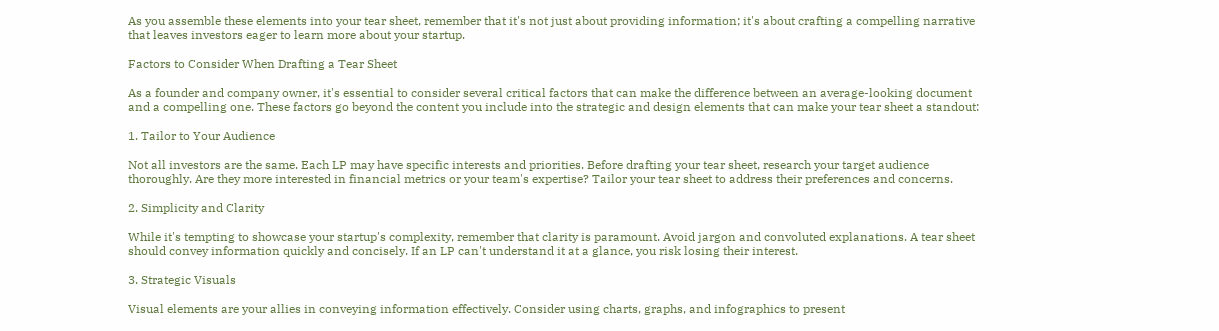As you assemble these elements into your tear sheet, remember that it's not just about providing information; it's about crafting a compelling narrative that leaves investors eager to learn more about your startup.

Factors to Consider When Drafting a Tear Sheet

As a founder and company owner, it's essential to consider several critical factors that can make the difference between an average-looking document and a compelling one. These factors go beyond the content you include into the strategic and design elements that can make your tear sheet a standout:

1. Tailor to Your Audience

Not all investors are the same. Each LP may have specific interests and priorities. Before drafting your tear sheet, research your target audience thoroughly. Are they more interested in financial metrics or your team's expertise? Tailor your tear sheet to address their preferences and concerns.

2. Simplicity and Clarity

While it's tempting to showcase your startup's complexity, remember that clarity is paramount. Avoid jargon and convoluted explanations. A tear sheet should convey information quickly and concisely. If an LP can't understand it at a glance, you risk losing their interest.

3. Strategic Visuals

Visual elements are your allies in conveying information effectively. Consider using charts, graphs, and infographics to present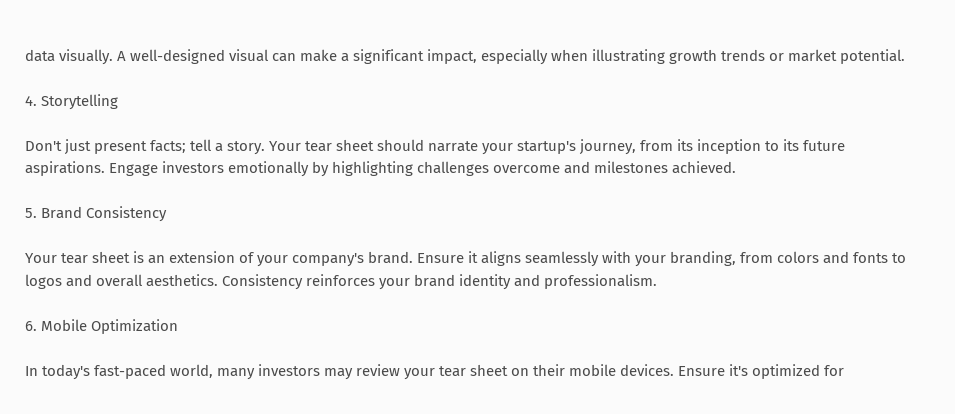data visually. A well-designed visual can make a significant impact, especially when illustrating growth trends or market potential.

4. Storytelling

Don't just present facts; tell a story. Your tear sheet should narrate your startup's journey, from its inception to its future aspirations. Engage investors emotionally by highlighting challenges overcome and milestones achieved.

5. Brand Consistency

Your tear sheet is an extension of your company's brand. Ensure it aligns seamlessly with your branding, from colors and fonts to logos and overall aesthetics. Consistency reinforces your brand identity and professionalism.

6. Mobile Optimization

In today's fast-paced world, many investors may review your tear sheet on their mobile devices. Ensure it's optimized for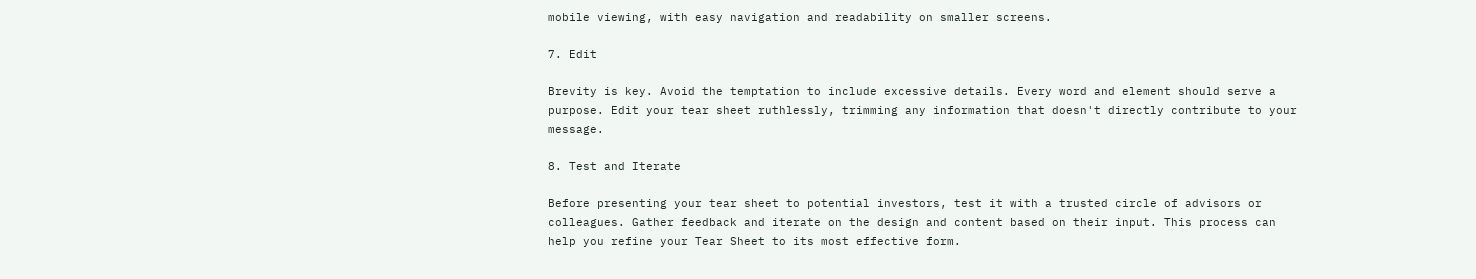mobile viewing, with easy navigation and readability on smaller screens.

7. Edit

Brevity is key. Avoid the temptation to include excessive details. Every word and element should serve a purpose. Edit your tear sheet ruthlessly, trimming any information that doesn't directly contribute to your message.

8. Test and Iterate

Before presenting your tear sheet to potential investors, test it with a trusted circle of advisors or colleagues. Gather feedback and iterate on the design and content based on their input. This process can help you refine your Tear Sheet to its most effective form.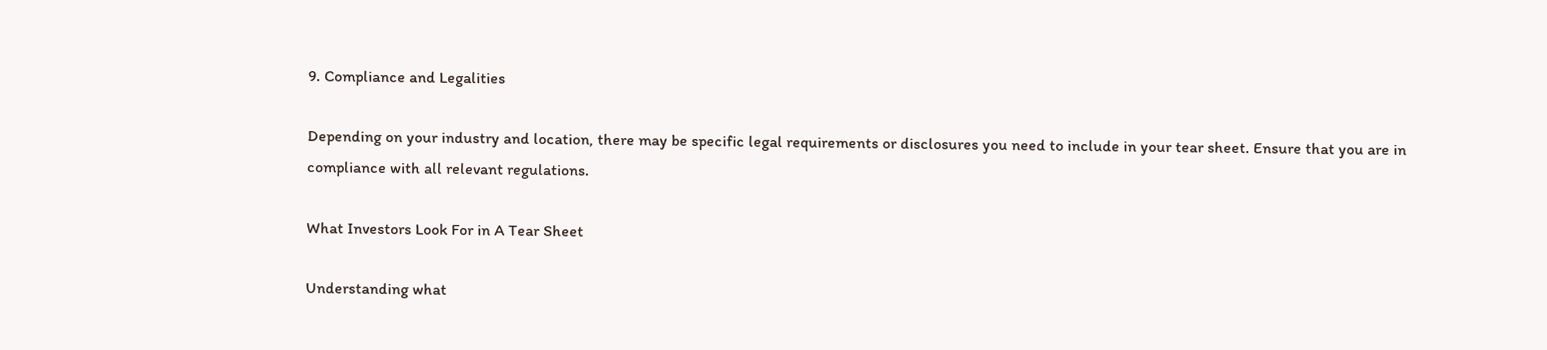9. Compliance and Legalities

Depending on your industry and location, there may be specific legal requirements or disclosures you need to include in your tear sheet. Ensure that you are in compliance with all relevant regulations.

What Investors Look For in A Tear Sheet

Understanding what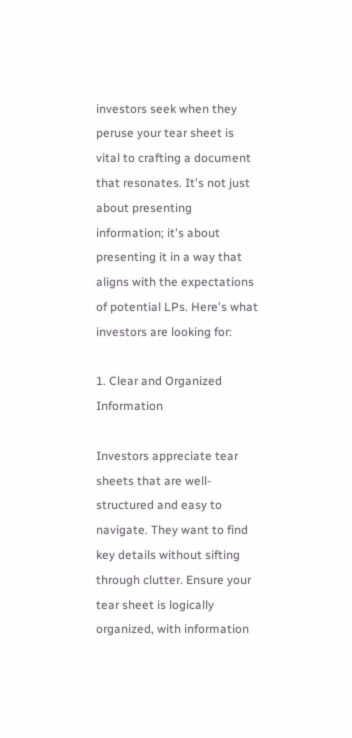investors seek when they peruse your tear sheet is vital to crafting a document that resonates. It's not just about presenting information; it's about presenting it in a way that aligns with the expectations of potential LPs. Here's what investors are looking for:

1. Clear and Organized Information

Investors appreciate tear sheets that are well-structured and easy to navigate. They want to find key details without sifting through clutter. Ensure your tear sheet is logically organized, with information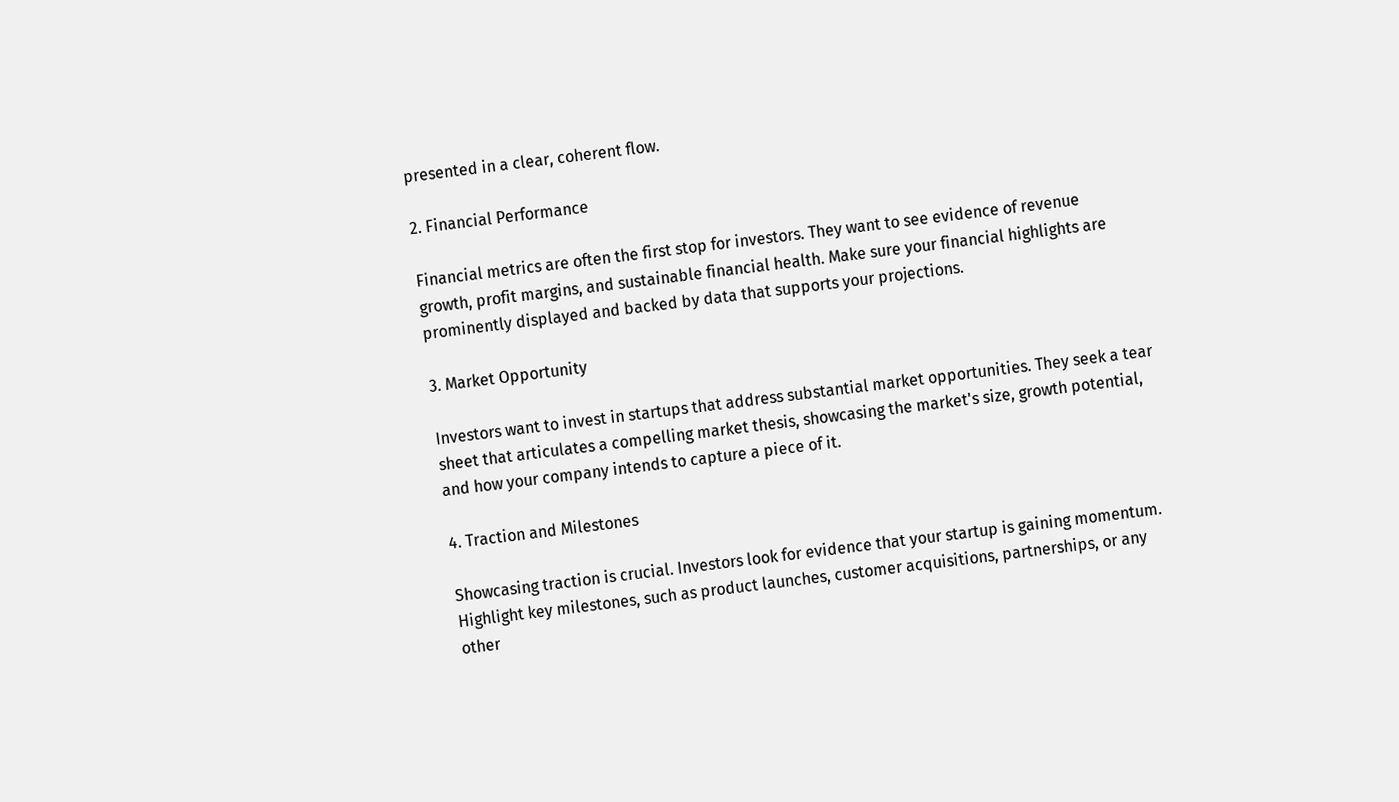presented in a clear, coherent flow.

2. Financial Performance

Financial metrics are often the first stop for investors. They want to see evidence of revenue growth, profit margins, and sustainable financial health. Make sure your financial highlights are prominently displayed and backed by data that supports your projections.

3. Market Opportunity

Investors want to invest in startups that address substantial market opportunities. They seek a tear sheet that articulates a compelling market thesis, showcasing the market's size, growth potential, and how your company intends to capture a piece of it.

4. Traction and Milestones

Showcasing traction is crucial. Investors look for evidence that your startup is gaining momentum. Highlight key milestones, such as product launches, customer acquisitions, partnerships, or any other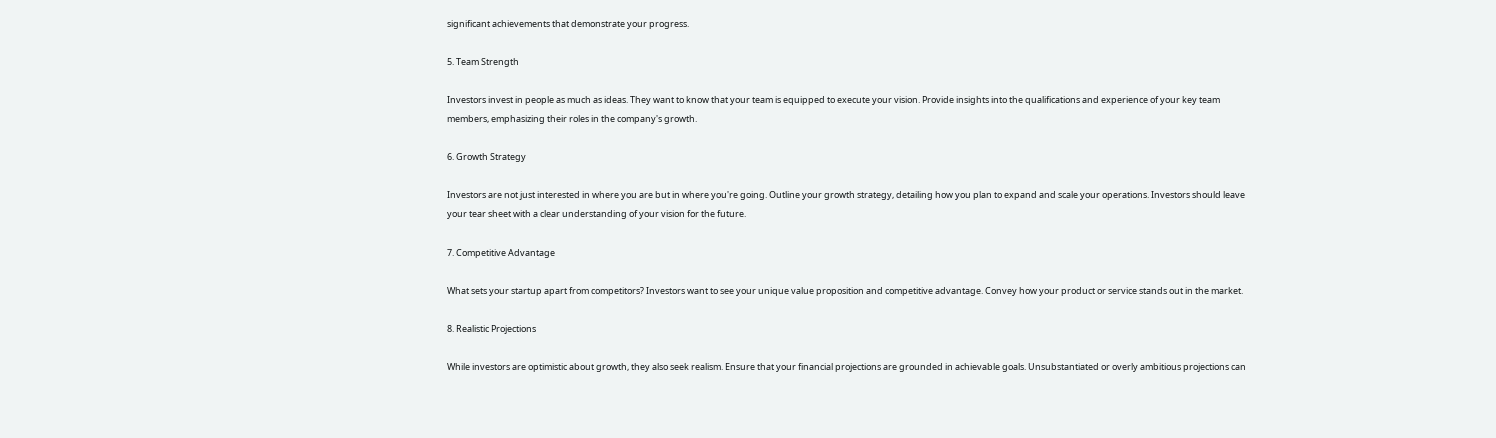significant achievements that demonstrate your progress.

5. Team Strength

Investors invest in people as much as ideas. They want to know that your team is equipped to execute your vision. Provide insights into the qualifications and experience of your key team members, emphasizing their roles in the company's growth.

6. Growth Strategy

Investors are not just interested in where you are but in where you're going. Outline your growth strategy, detailing how you plan to expand and scale your operations. Investors should leave your tear sheet with a clear understanding of your vision for the future.

7. Competitive Advantage

What sets your startup apart from competitors? Investors want to see your unique value proposition and competitive advantage. Convey how your product or service stands out in the market.

8. Realistic Projections

While investors are optimistic about growth, they also seek realism. Ensure that your financial projections are grounded in achievable goals. Unsubstantiated or overly ambitious projections can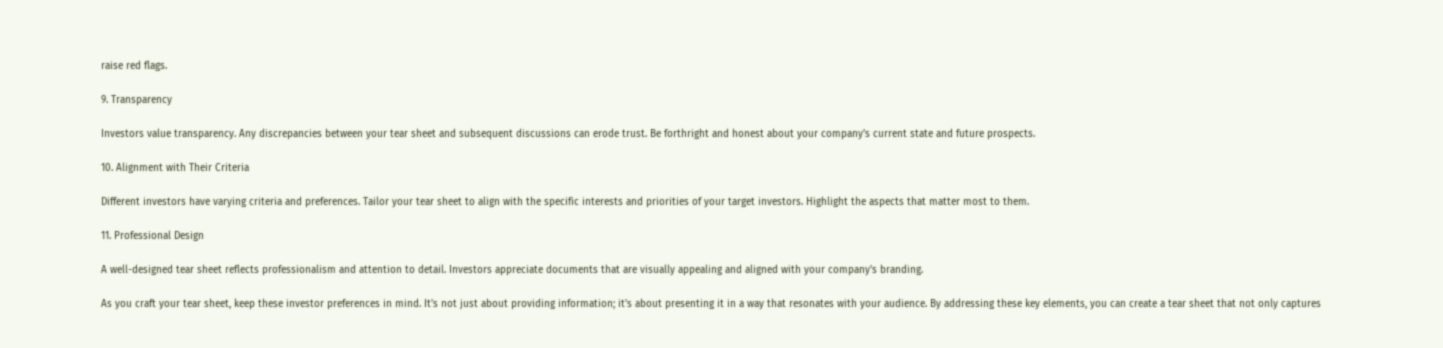raise red flags.

9. Transparency

Investors value transparency. Any discrepancies between your tear sheet and subsequent discussions can erode trust. Be forthright and honest about your company's current state and future prospects.

10. Alignment with Their Criteria

Different investors have varying criteria and preferences. Tailor your tear sheet to align with the specific interests and priorities of your target investors. Highlight the aspects that matter most to them.

11. Professional Design

A well-designed tear sheet reflects professionalism and attention to detail. Investors appreciate documents that are visually appealing and aligned with your company's branding.

As you craft your tear sheet, keep these investor preferences in mind. It's not just about providing information; it's about presenting it in a way that resonates with your audience. By addressing these key elements, you can create a tear sheet that not only captures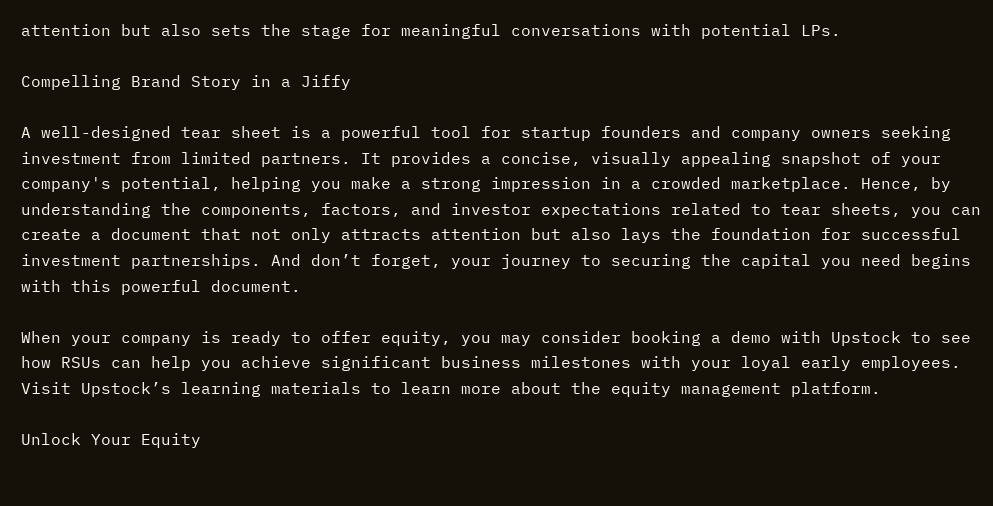attention but also sets the stage for meaningful conversations with potential LPs.

Compelling Brand Story in a Jiffy

A well-designed tear sheet is a powerful tool for startup founders and company owners seeking investment from limited partners. It provides a concise, visually appealing snapshot of your company's potential, helping you make a strong impression in a crowded marketplace. Hence, by understanding the components, factors, and investor expectations related to tear sheets, you can create a document that not only attracts attention but also lays the foundation for successful investment partnerships. And don’t forget, your journey to securing the capital you need begins with this powerful document.

When your company is ready to offer equity, you may consider booking a demo with Upstock to see how RSUs can help you achieve significant business milestones with your loyal early employees. Visit Upstock’s learning materials to learn more about the equity management platform.

Unlock Your Equity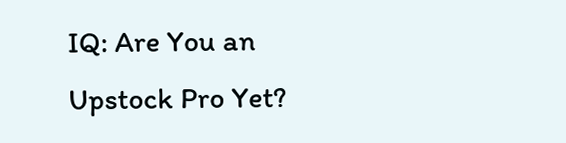IQ: Are You an Upstock Pro Yet?